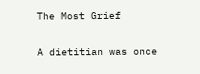The Most Grief

A dietitian was once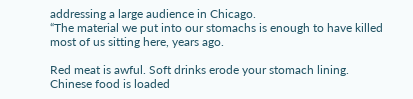addressing a large audience in Chicago.
“The material we put into our stomachs is enough to have killed
most of us sitting here, years ago.

Red meat is awful. Soft drinks erode your stomach lining.
Chinese food is loaded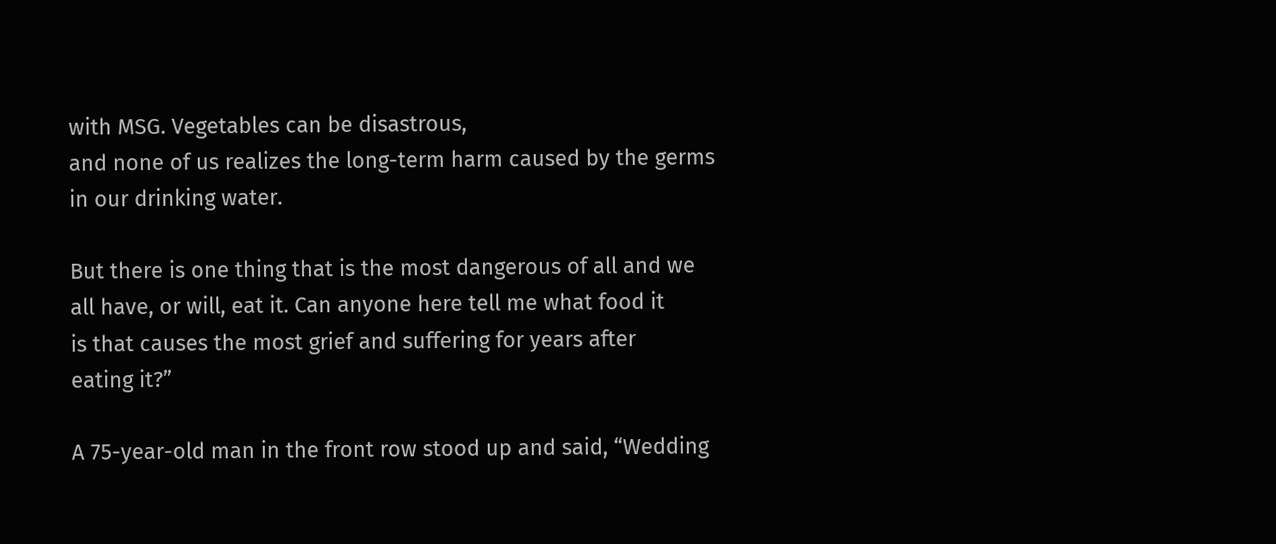with MSG. Vegetables can be disastrous,
and none of us realizes the long-term harm caused by the germs
in our drinking water.

But there is one thing that is the most dangerous of all and we
all have, or will, eat it. Can anyone here tell me what food it
is that causes the most grief and suffering for years after
eating it?”

A 75-year-old man in the front row stood up and said, “Wedding